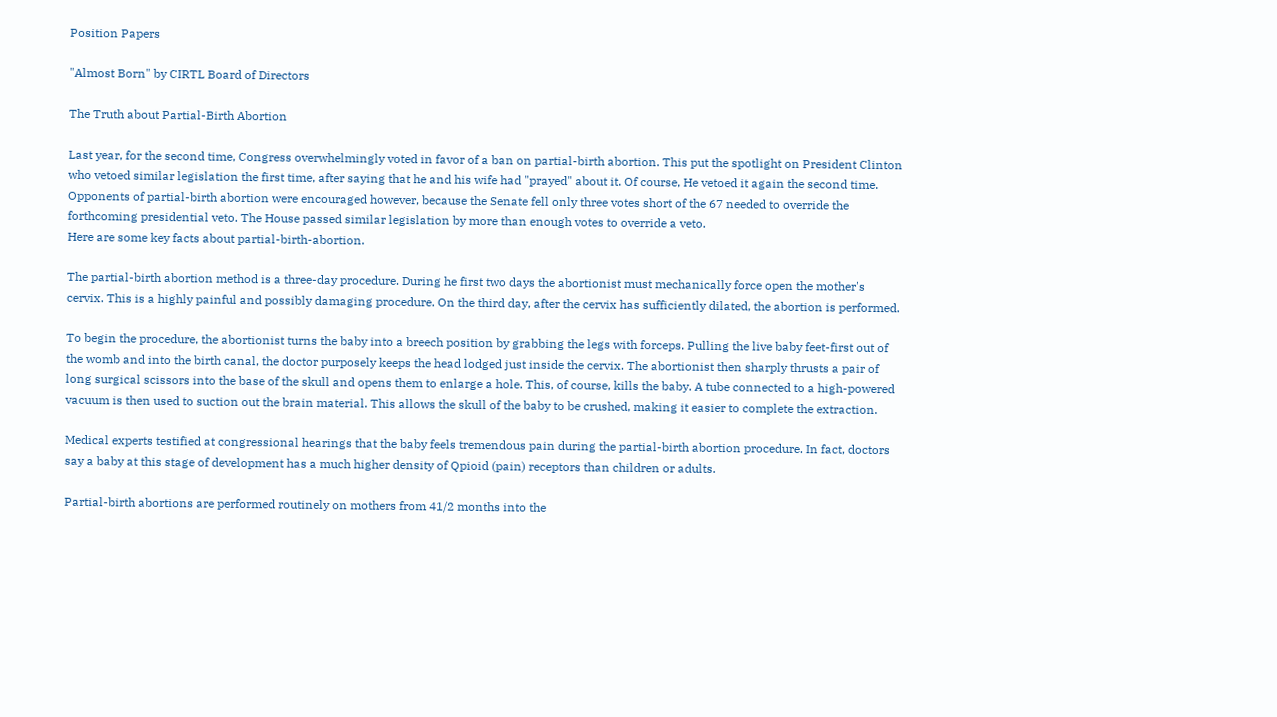Position Papers

"Almost Born" by CIRTL Board of Directors

The Truth about Partial-Birth Abortion

Last year, for the second time, Congress overwhelmingly voted in favor of a ban on partial-birth abortion. This put the spotlight on President Clinton who vetoed similar legislation the first time, after saying that he and his wife had "prayed" about it. Of course, He vetoed it again the second time. Opponents of partial-birth abortion were encouraged however, because the Senate fell only three votes short of the 67 needed to override the forthcoming presidential veto. The House passed similar legislation by more than enough votes to override a veto.
Here are some key facts about partial-birth-abortion.

The partial-birth abortion method is a three-day procedure. During he first two days the abortionist must mechanically force open the mother's cervix. This is a highly painful and possibly damaging procedure. On the third day, after the cervix has sufficiently dilated, the abortion is performed.

To begin the procedure, the abortionist turns the baby into a breech position by grabbing the legs with forceps. Pulling the live baby feet-first out of the womb and into the birth canal, the doctor purposely keeps the head lodged just inside the cervix. The abortionist then sharply thrusts a pair of long surgical scissors into the base of the skull and opens them to enlarge a hole. This, of course, kills the baby. A tube connected to a high-powered vacuum is then used to suction out the brain material. This allows the skull of the baby to be crushed, making it easier to complete the extraction.

Medical experts testified at congressional hearings that the baby feels tremendous pain during the partial-birth abortion procedure. In fact, doctors say a baby at this stage of development has a much higher density of Qpioid (pain) receptors than children or adults.

Partial-birth abortions are performed routinely on mothers from 41/2 months into the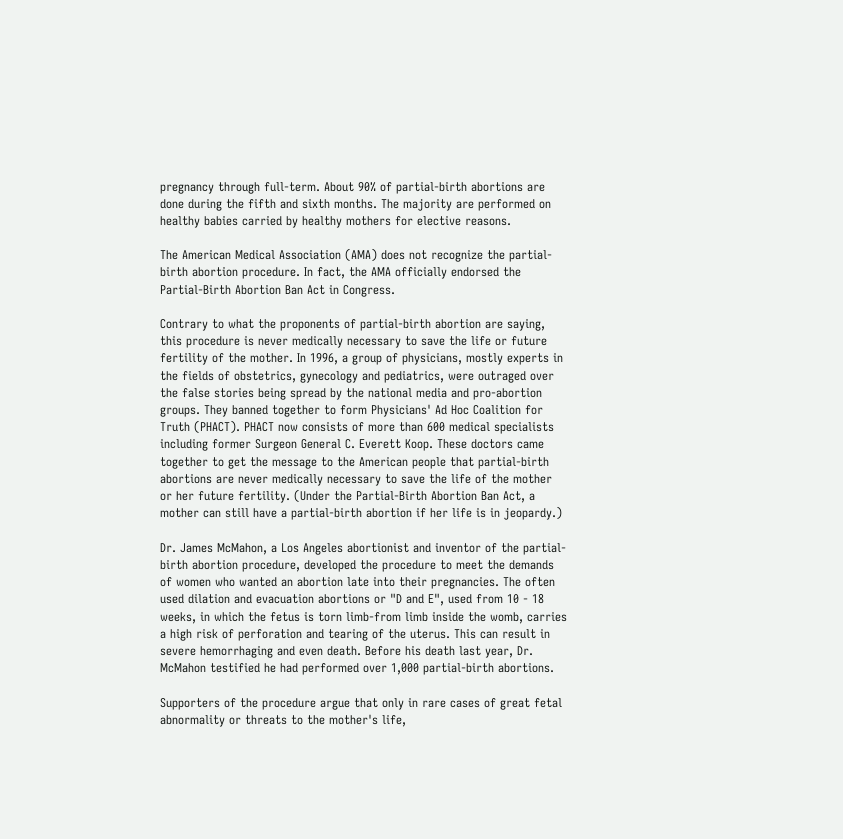pregnancy through full-term. About 90% of partial-birth abortions are done during the fifth and sixth months. The majority are performed on healthy babies carried by healthy mothers for elective reasons.

The American Medical Association (AMA) does not recognize the partial-birth abortion procedure. In fact, the AMA officially endorsed the Partial-Birth Abortion Ban Act in Congress.

Contrary to what the proponents of partial-birth abortion are saying, this procedure is never medically necessary to save the life or future fertility of the mother. In 1996, a group of physicians, mostly experts in the fields of obstetrics, gynecology and pediatrics, were outraged over the false stories being spread by the national media and pro-abortion groups. They banned together to form Physicians' Ad Hoc Coalition for Truth (PHACT). PHACT now consists of more than 600 medical specialists including former Surgeon General C. Everett Koop. These doctors came together to get the message to the American people that partial-birth abortions are never medically necessary to save the life of the mother or her future fertility. (Under the Partial-Birth Abortion Ban Act, a mother can still have a partial-birth abortion if her life is in jeopardy.)

Dr. James McMahon, a Los Angeles abortionist and inventor of the partial-birth abortion procedure, developed the procedure to meet the demands of women who wanted an abortion late into their pregnancies. The often used dilation and evacuation abortions or "D and E", used from 10 - 18 weeks, in which the fetus is torn limb-from limb inside the womb, carries a high risk of perforation and tearing of the uterus. This can result in severe hemorrhaging and even death. Before his death last year, Dr. McMahon testified he had performed over 1,000 partial-birth abortions.

Supporters of the procedure argue that only in rare cases of great fetal abnormality or threats to the mother's life,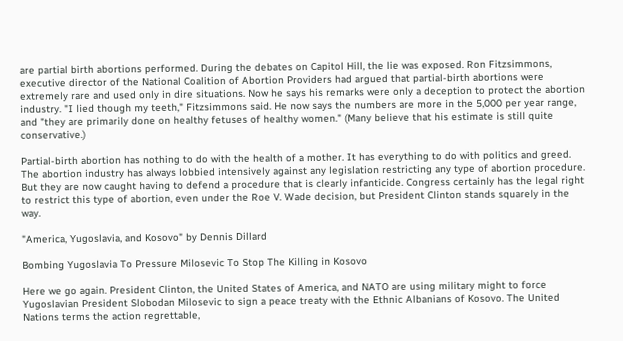are partial birth abortions performed. During the debates on Capitol Hill, the lie was exposed. Ron Fitzsimmons, executive director of the National Coalition of Abortion Providers had argued that partial-birth abortions were extremely rare and used only in dire situations. Now he says his remarks were only a deception to protect the abortion industry. "I lied though my teeth," Fitzsimmons said. He now says the numbers are more in the 5,000 per year range, and "they are primarily done on healthy fetuses of healthy women." (Many believe that his estimate is still quite conservative.)

Partial-birth abortion has nothing to do with the health of a mother. It has everything to do with politics and greed. The abortion industry has always lobbied intensively against any legislation restricting any type of abortion procedure. But they are now caught having to defend a procedure that is clearly infanticide. Congress certainly has the legal right to restrict this type of abortion, even under the Roe V. Wade decision, but President Clinton stands squarely in the way.

"America, Yugoslavia, and Kosovo" by Dennis Dillard

Bombing Yugoslavia To Pressure Milosevic To Stop The Killing in Kosovo

Here we go again. President Clinton, the United States of America, and NATO are using military might to force Yugoslavian President Slobodan Milosevic to sign a peace treaty with the Ethnic Albanians of Kosovo. The United Nations terms the action regrettable,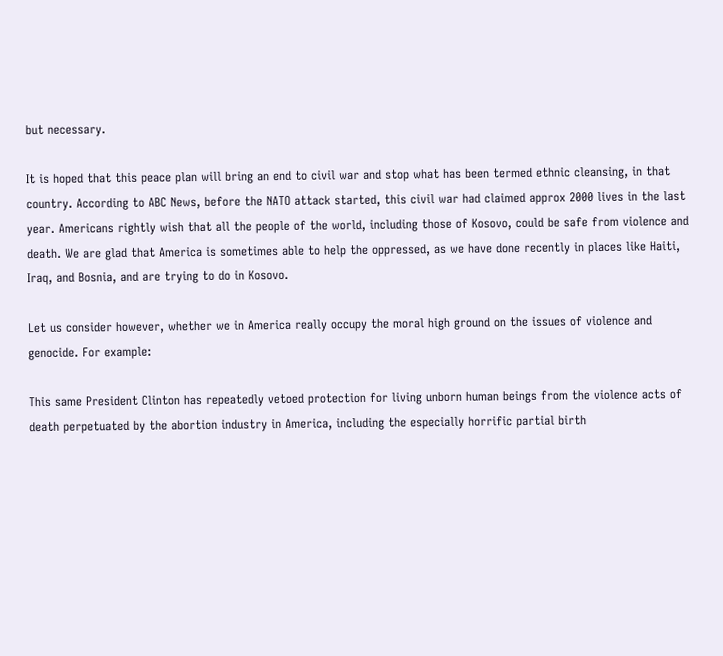but necessary.

It is hoped that this peace plan will bring an end to civil war and stop what has been termed ethnic cleansing, in that country. According to ABC News, before the NATO attack started, this civil war had claimed approx 2000 lives in the last year. Americans rightly wish that all the people of the world, including those of Kosovo, could be safe from violence and death. We are glad that America is sometimes able to help the oppressed, as we have done recently in places like Haiti, Iraq, and Bosnia, and are trying to do in Kosovo.

Let us consider however, whether we in America really occupy the moral high ground on the issues of violence and genocide. For example:

This same President Clinton has repeatedly vetoed protection for living unborn human beings from the violence acts of death perpetuated by the abortion industry in America, including the especially horrific partial birth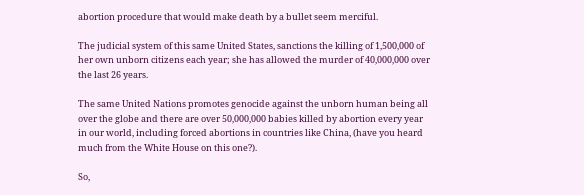abortion procedure that would make death by a bullet seem merciful.

The judicial system of this same United States, sanctions the killing of 1,500,000 of her own unborn citizens each year; she has allowed the murder of 40,000,000 over the last 26 years.

The same United Nations promotes genocide against the unborn human being all over the globe and there are over 50,000,000 babies killed by abortion every year in our world, including forced abortions in countries like China, (have you heard much from the White House on this one?).

So,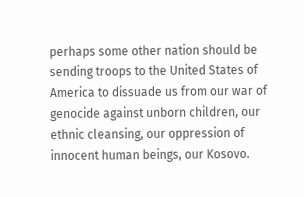perhaps some other nation should be sending troops to the United States of America to dissuade us from our war of genocide against unborn children, our ethnic cleansing, our oppression of innocent human beings, our Kosovo.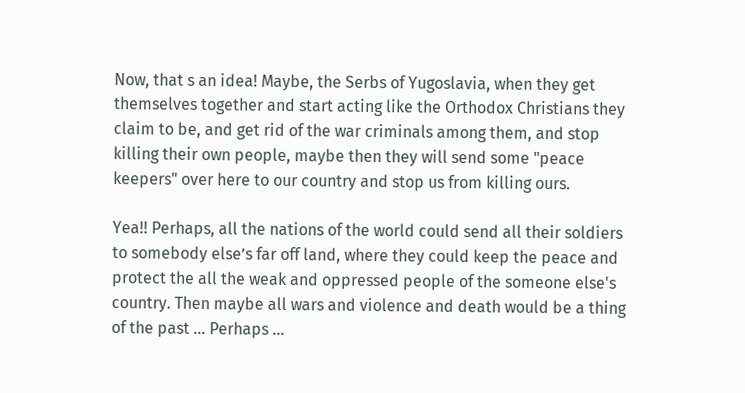Now, that s an idea! Maybe, the Serbs of Yugoslavia, when they get themselves together and start acting like the Orthodox Christians they claim to be, and get rid of the war criminals among them, and stop killing their own people, maybe then they will send some "peace keepers" over here to our country and stop us from killing ours.

Yea!! Perhaps, all the nations of the world could send all their soldiers to somebody else’s far off land, where they could keep the peace and protect the all the weak and oppressed people of the someone else's country. Then maybe all wars and violence and death would be a thing of the past ... Perhaps ...